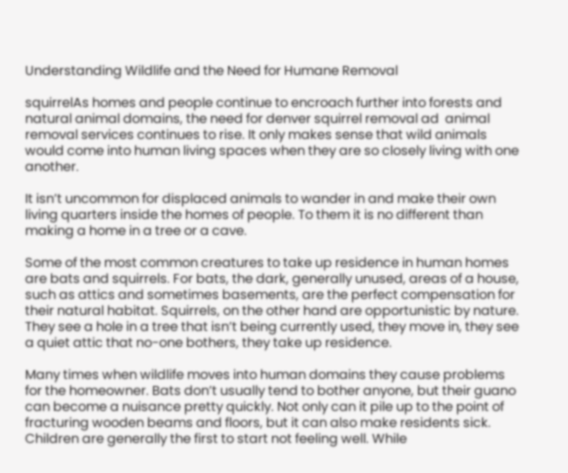Understanding Wildlife and the Need for Humane Removal

squirrelAs homes and people continue to encroach further into forests and natural animal domains, the need for denver squirrel removal ad  animal removal services continues to rise. It only makes sense that wild animals would come into human living spaces when they are so closely living with one another.

It isn’t uncommon for displaced animals to wander in and make their own living quarters inside the homes of people. To them it is no different than making a home in a tree or a cave.

Some of the most common creatures to take up residence in human homes are bats and squirrels. For bats, the dark, generally unused, areas of a house, such as attics and sometimes basements, are the perfect compensation for their natural habitat. Squirrels, on the other hand are opportunistic by nature. They see a hole in a tree that isn’t being currently used, they move in, they see a quiet attic that no-one bothers, they take up residence.

Many times when wildlife moves into human domains they cause problems for the homeowner. Bats don’t usually tend to bother anyone, but their guano can become a nuisance pretty quickly. Not only can it pile up to the point of fracturing wooden beams and floors, but it can also make residents sick. Children are generally the first to start not feeling well. While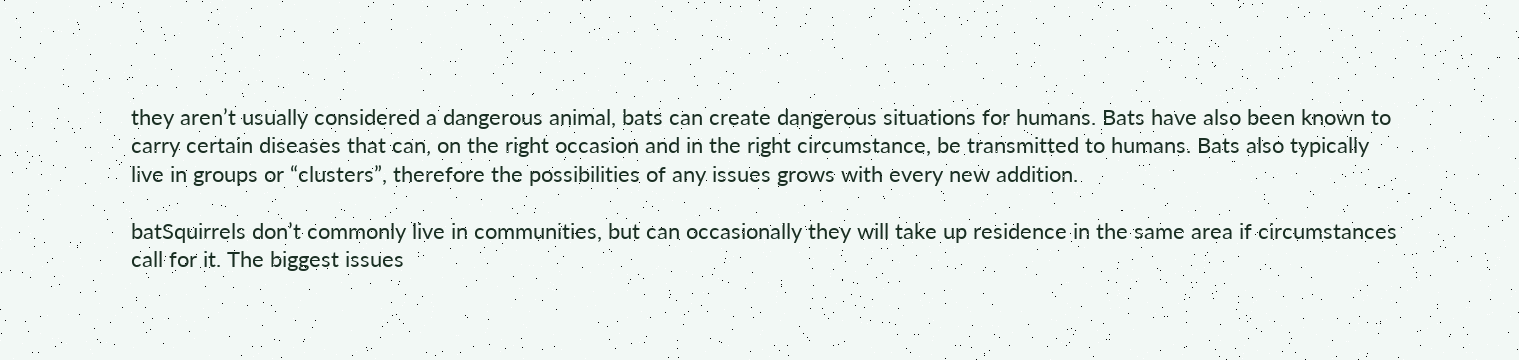they aren’t usually considered a dangerous animal, bats can create dangerous situations for humans. Bats have also been known to carry certain diseases that can, on the right occasion and in the right circumstance, be transmitted to humans. Bats also typically live in groups or “clusters”, therefore the possibilities of any issues grows with every new addition.

batSquirrels don’t commonly live in communities, but can occasionally they will take up residence in the same area if circumstances call for it. The biggest issues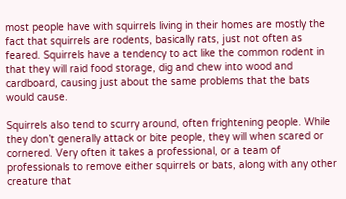most people have with squirrels living in their homes are mostly the fact that squirrels are rodents, basically rats, just not often as feared. Squirrels have a tendency to act like the common rodent in that they will raid food storage, dig and chew into wood and cardboard, causing just about the same problems that the bats would cause.

Squirrels also tend to scurry around, often frightening people. While they don’t generally attack or bite people, they will when scared or cornered. Very often it takes a professional, or a team of professionals to remove either squirrels or bats, along with any other creature that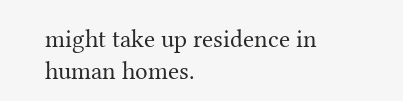might take up residence in human homes.